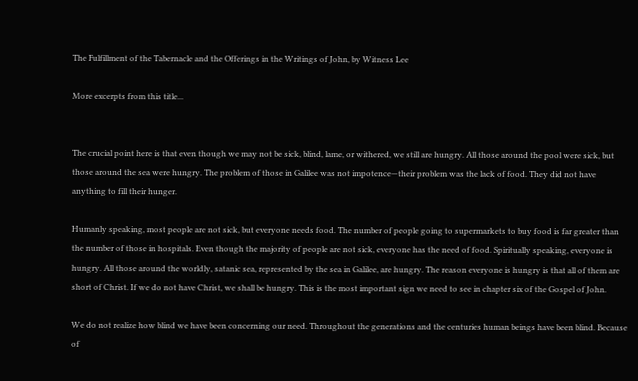The Fulfillment of the Tabernacle and the Offerings in the Writings of John, by Witness Lee

More excerpts from this title...


The crucial point here is that even though we may not be sick, blind, lame, or withered, we still are hungry. All those around the pool were sick, but those around the sea were hungry. The problem of those in Galilee was not impotence—their problem was the lack of food. They did not have anything to fill their hunger.

Humanly speaking, most people are not sick, but everyone needs food. The number of people going to supermarkets to buy food is far greater than the number of those in hospitals. Even though the majority of people are not sick, everyone has the need of food. Spiritually speaking, everyone is hungry. All those around the worldly, satanic sea, represented by the sea in Galilee, are hungry. The reason everyone is hungry is that all of them are short of Christ. If we do not have Christ, we shall be hungry. This is the most important sign we need to see in chapter six of the Gospel of John.

We do not realize how blind we have been concerning our need. Throughout the generations and the centuries human beings have been blind. Because of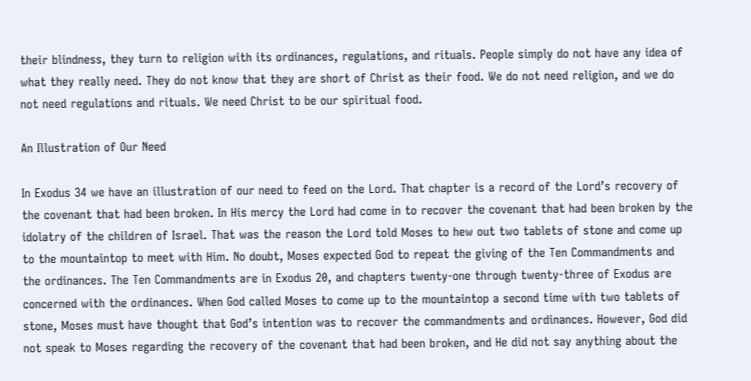their blindness, they turn to religion with its ordinances, regulations, and rituals. People simply do not have any idea of what they really need. They do not know that they are short of Christ as their food. We do not need religion, and we do not need regulations and rituals. We need Christ to be our spiritual food.

An Illustration of Our Need

In Exodus 34 we have an illustration of our need to feed on the Lord. That chapter is a record of the Lord’s recovery of the covenant that had been broken. In His mercy the Lord had come in to recover the covenant that had been broken by the idolatry of the children of Israel. That was the reason the Lord told Moses to hew out two tablets of stone and come up to the mountaintop to meet with Him. No doubt, Moses expected God to repeat the giving of the Ten Commandments and the ordinances. The Ten Commandments are in Exodus 20, and chapters twenty-one through twenty-three of Exodus are concerned with the ordinances. When God called Moses to come up to the mountaintop a second time with two tablets of stone, Moses must have thought that God’s intention was to recover the commandments and ordinances. However, God did not speak to Moses regarding the recovery of the covenant that had been broken, and He did not say anything about the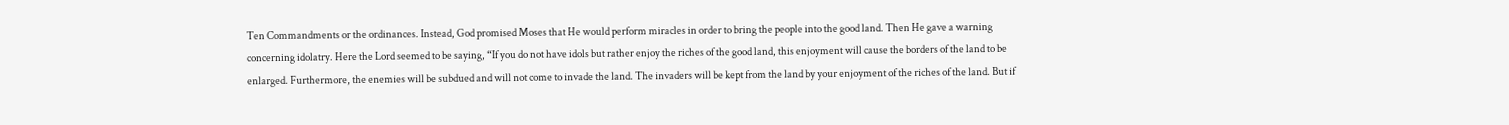Ten Commandments or the ordinances. Instead, God promised Moses that He would perform miracles in order to bring the people into the good land. Then He gave a warning concerning idolatry. Here the Lord seemed to be saying, “If you do not have idols but rather enjoy the riches of the good land, this enjoyment will cause the borders of the land to be enlarged. Furthermore, the enemies will be subdued and will not come to invade the land. The invaders will be kept from the land by your enjoyment of the riches of the land. But if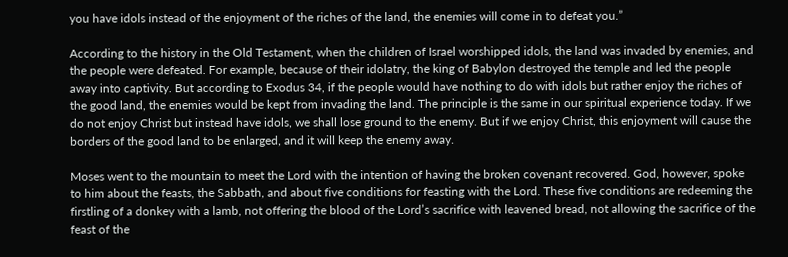you have idols instead of the enjoyment of the riches of the land, the enemies will come in to defeat you.”

According to the history in the Old Testament, when the children of Israel worshipped idols, the land was invaded by enemies, and the people were defeated. For example, because of their idolatry, the king of Babylon destroyed the temple and led the people away into captivity. But according to Exodus 34, if the people would have nothing to do with idols but rather enjoy the riches of the good land, the enemies would be kept from invading the land. The principle is the same in our spiritual experience today. If we do not enjoy Christ but instead have idols, we shall lose ground to the enemy. But if we enjoy Christ, this enjoyment will cause the borders of the good land to be enlarged, and it will keep the enemy away.

Moses went to the mountain to meet the Lord with the intention of having the broken covenant recovered. God, however, spoke to him about the feasts, the Sabbath, and about five conditions for feasting with the Lord. These five conditions are redeeming the firstling of a donkey with a lamb, not offering the blood of the Lord’s sacrifice with leavened bread, not allowing the sacrifice of the feast of the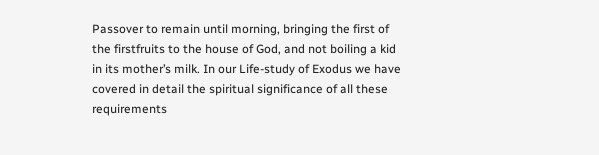Passover to remain until morning, bringing the first of the firstfruits to the house of God, and not boiling a kid in its mother’s milk. In our Life-study of Exodus we have covered in detail the spiritual significance of all these requirements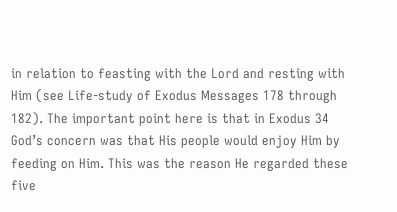in relation to feasting with the Lord and resting with Him (see Life-study of Exodus Messages 178 through 182). The important point here is that in Exodus 34 God’s concern was that His people would enjoy Him by feeding on Him. This was the reason He regarded these five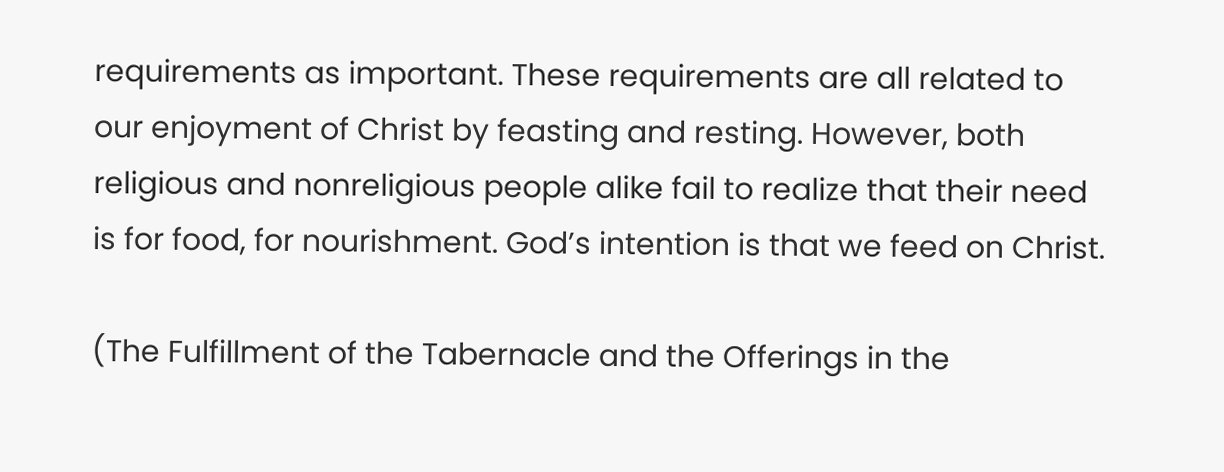requirements as important. These requirements are all related to our enjoyment of Christ by feasting and resting. However, both religious and nonreligious people alike fail to realize that their need is for food, for nourishment. God’s intention is that we feed on Christ.

(The Fulfillment of the Tabernacle and the Offerings in the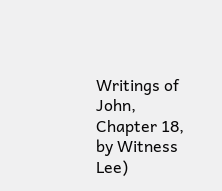Writings of John, Chapter 18, by Witness Lee)